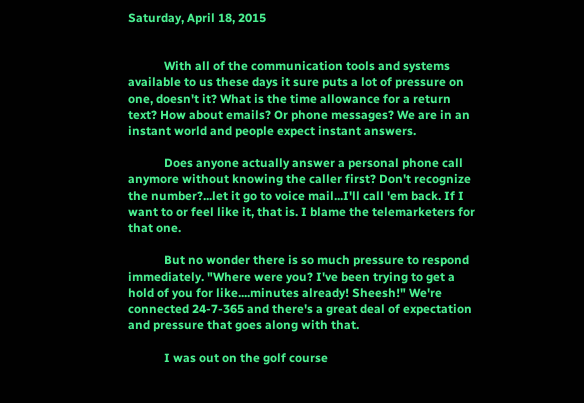Saturday, April 18, 2015


            With all of the communication tools and systems available to us these days it sure puts a lot of pressure on one, doesn't it? What is the time allowance for a return text? How about emails? Or phone messages? We are in an instant world and people expect instant answers.

            Does anyone actually answer a personal phone call anymore without knowing the caller first? Don't recognize the number?...let it go to voice mail...I'll call 'em back. If I want to or feel like it, that is. I blame the telemarketers for that one.

            But no wonder there is so much pressure to respond immediately. "Where were you? I've been trying to get a hold of you for like....minutes already! Sheesh!" We're connected 24-7-365 and there's a great deal of expectation and pressure that goes along with that.

            I was out on the golf course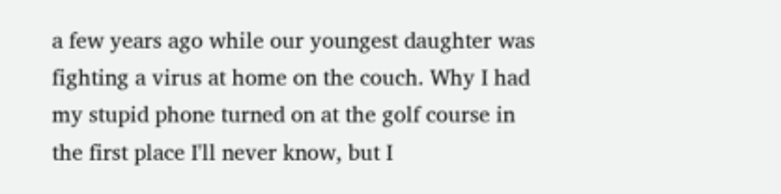a few years ago while our youngest daughter was fighting a virus at home on the couch. Why I had my stupid phone turned on at the golf course in the first place I'll never know, but I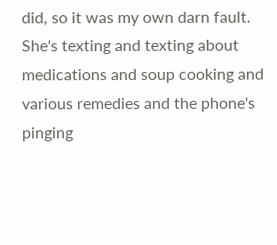did, so it was my own darn fault. She's texting and texting about medications and soup cooking and various remedies and the phone's pinging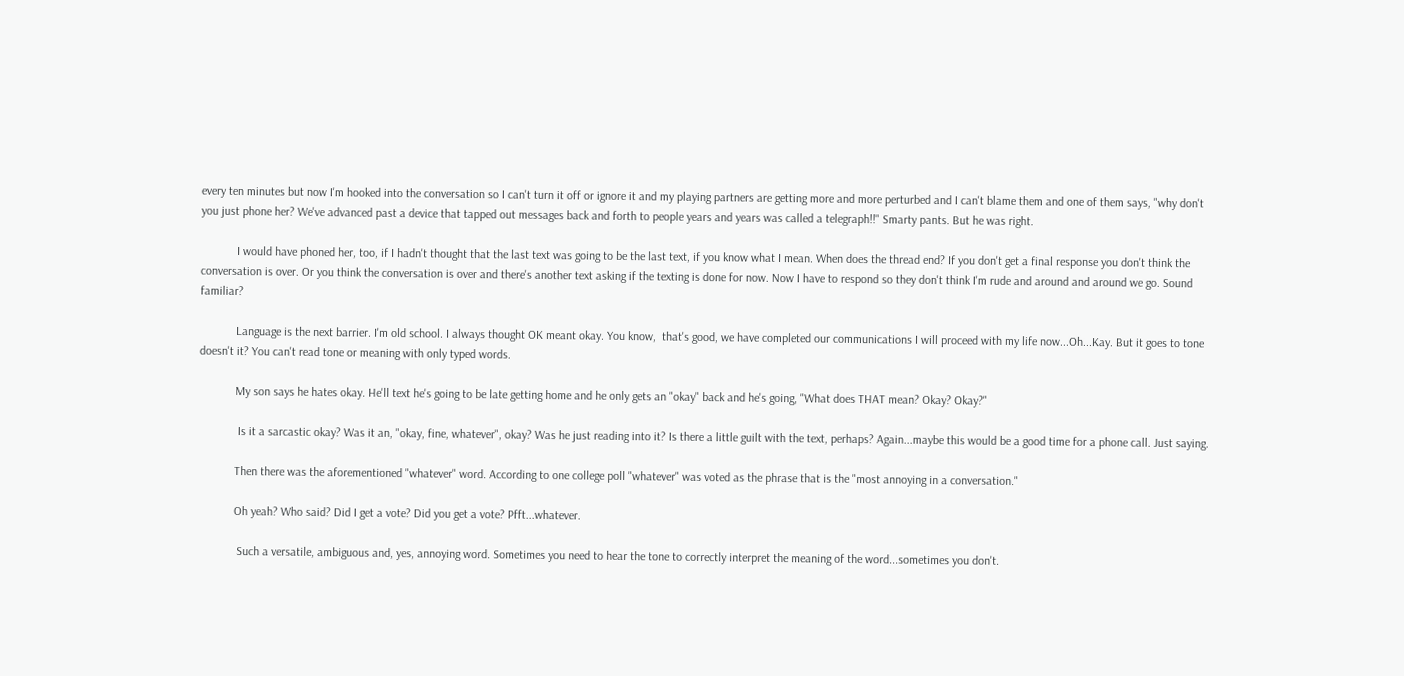every ten minutes but now I'm hooked into the conversation so I can't turn it off or ignore it and my playing partners are getting more and more perturbed and I can't blame them and one of them says, "why don't you just phone her? We've advanced past a device that tapped out messages back and forth to people years and years was called a telegraph!!" Smarty pants. But he was right.

            I would have phoned her, too, if I hadn't thought that the last text was going to be the last text, if you know what I mean. When does the thread end? If you don't get a final response you don't think the conversation is over. Or you think the conversation is over and there's another text asking if the texting is done for now. Now I have to respond so they don't think I'm rude and around and around we go. Sound familiar?

            Language is the next barrier. I'm old school. I always thought OK meant okay. You know,  that's good, we have completed our communications I will proceed with my life now...Oh...Kay. But it goes to tone doesn't it? You can't read tone or meaning with only typed words.

            My son says he hates okay. He'll text he's going to be late getting home and he only gets an "okay" back and he's going, "What does THAT mean? Okay? Okay?"

             Is it a sarcastic okay? Was it an, "okay, fine, whatever", okay? Was he just reading into it? Is there a little guilt with the text, perhaps? Again...maybe this would be a good time for a phone call. Just saying.

            Then there was the aforementioned "whatever" word. According to one college poll "whatever" was voted as the phrase that is the "most annoying in a conversation."

            Oh yeah? Who said? Did I get a vote? Did you get a vote? Pfft...whatever.

             Such a versatile, ambiguous and, yes, annoying word. Sometimes you need to hear the tone to correctly interpret the meaning of the word...sometimes you don't.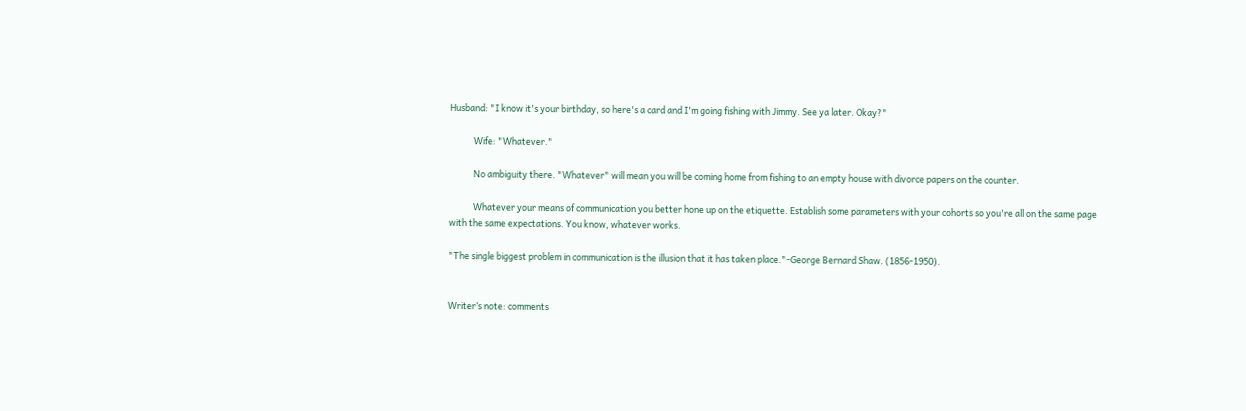Husband: "I know it's your birthday, so here's a card and I'm going fishing with Jimmy. See ya later. Okay?"

            Wife: "Whatever."

            No ambiguity there. "Whatever" will mean you will be coming home from fishing to an empty house with divorce papers on the counter.

            Whatever your means of communication you better hone up on the etiquette. Establish some parameters with your cohorts so you're all on the same page with the same expectations. You know, whatever works.

"The single biggest problem in communication is the illusion that it has taken place."-George Bernard Shaw. (1856-1950).


Writer’s note: comments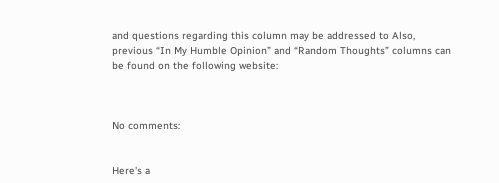and questions regarding this column may be addressed to Also, previous “In My Humble Opinion” and “Random Thoughts” columns can be found on the following website:



No comments:


Here's a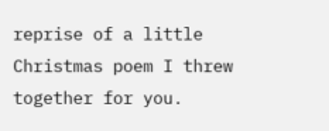reprise of a little Christmas poem I threw together for you.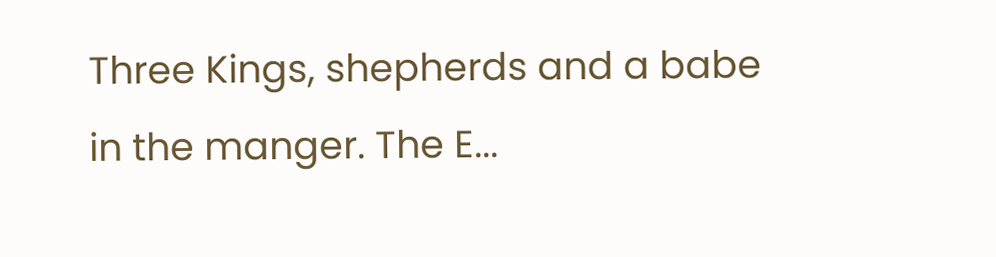Three Kings, shepherds and a babe in the manger. The E...